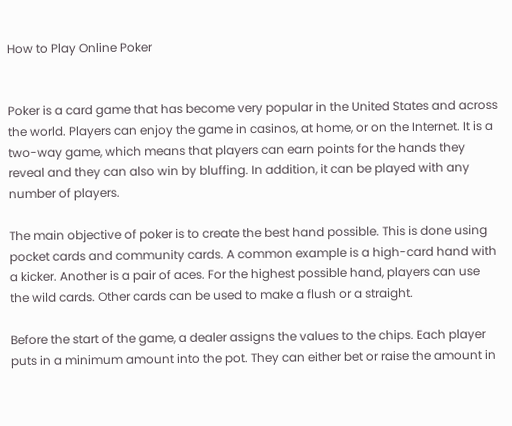How to Play Online Poker


Poker is a card game that has become very popular in the United States and across the world. Players can enjoy the game in casinos, at home, or on the Internet. It is a two-way game, which means that players can earn points for the hands they reveal and they can also win by bluffing. In addition, it can be played with any number of players.

The main objective of poker is to create the best hand possible. This is done using pocket cards and community cards. A common example is a high-card hand with a kicker. Another is a pair of aces. For the highest possible hand, players can use the wild cards. Other cards can be used to make a flush or a straight.

Before the start of the game, a dealer assigns the values to the chips. Each player puts in a minimum amount into the pot. They can either bet or raise the amount in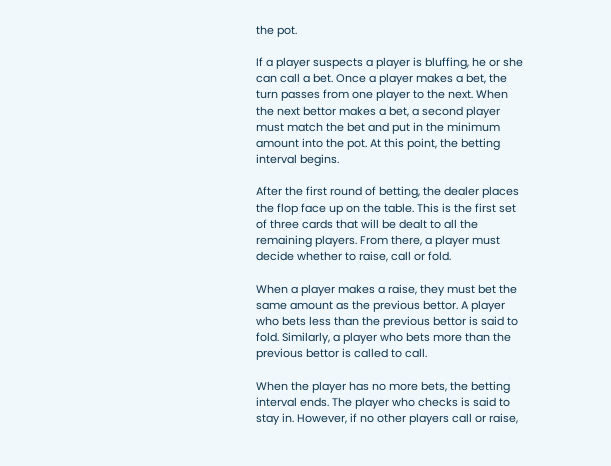the pot.

If a player suspects a player is bluffing, he or she can call a bet. Once a player makes a bet, the turn passes from one player to the next. When the next bettor makes a bet, a second player must match the bet and put in the minimum amount into the pot. At this point, the betting interval begins.

After the first round of betting, the dealer places the flop face up on the table. This is the first set of three cards that will be dealt to all the remaining players. From there, a player must decide whether to raise, call or fold.

When a player makes a raise, they must bet the same amount as the previous bettor. A player who bets less than the previous bettor is said to fold. Similarly, a player who bets more than the previous bettor is called to call.

When the player has no more bets, the betting interval ends. The player who checks is said to stay in. However, if no other players call or raise,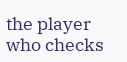the player who checks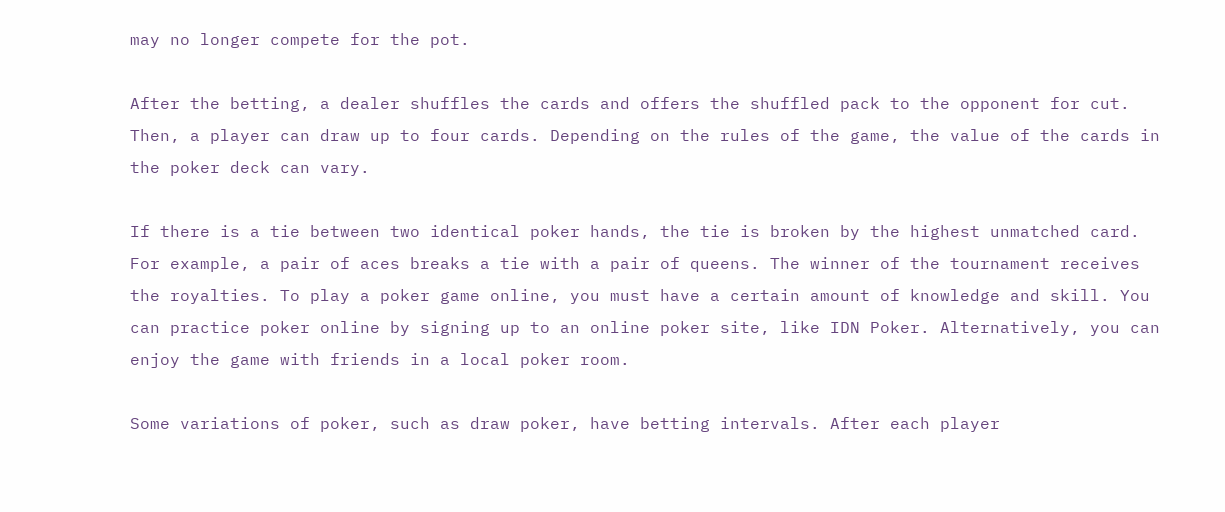may no longer compete for the pot.

After the betting, a dealer shuffles the cards and offers the shuffled pack to the opponent for cut. Then, a player can draw up to four cards. Depending on the rules of the game, the value of the cards in the poker deck can vary.

If there is a tie between two identical poker hands, the tie is broken by the highest unmatched card. For example, a pair of aces breaks a tie with a pair of queens. The winner of the tournament receives the royalties. To play a poker game online, you must have a certain amount of knowledge and skill. You can practice poker online by signing up to an online poker site, like IDN Poker. Alternatively, you can enjoy the game with friends in a local poker room.

Some variations of poker, such as draw poker, have betting intervals. After each player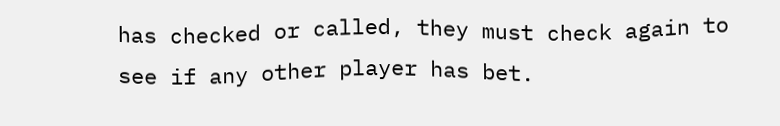has checked or called, they must check again to see if any other player has bet.